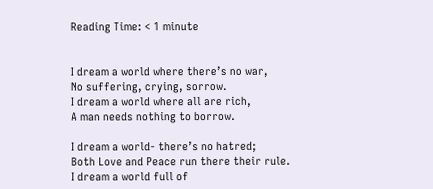Reading Time: < 1 minute


I dream a world where there’s no war,
No suffering, crying, sorrow.
I dream a world where all are rich,
A man needs nothing to borrow.

I dream a world- there’s no hatred;
Both Love and Peace run there their rule.
I dream a world full of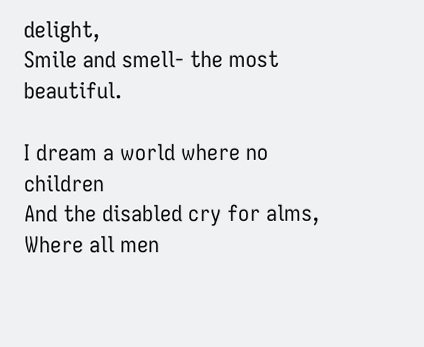delight,
Smile and smell- the most beautiful.

I dream a world where no children
And the disabled cry for alms,
Where all men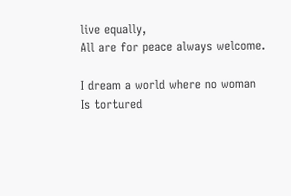live equally,
All are for peace always welcome.

I dream a world where no woman
Is tortured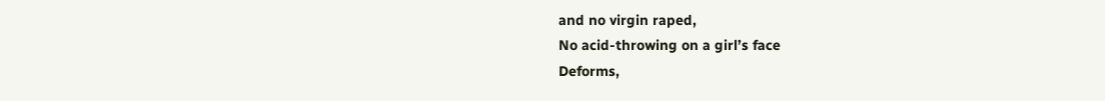and no virgin raped,
No acid-throwing on a girl’s face
Deforms,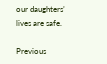our daughters’ lives are safe.

Previous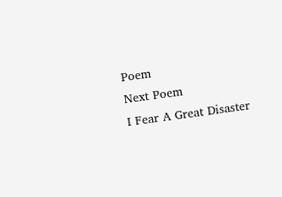Poem
Next Poem
I Fear A Great Disaster